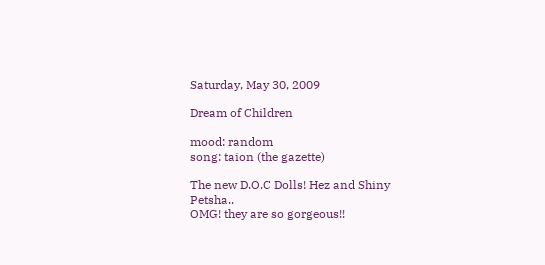Saturday, May 30, 2009

Dream of Children

mood: random
song: taion (the gazette)

The new D.O.C Dolls! Hez and Shiny Petsha..
OMG! they are so gorgeous!!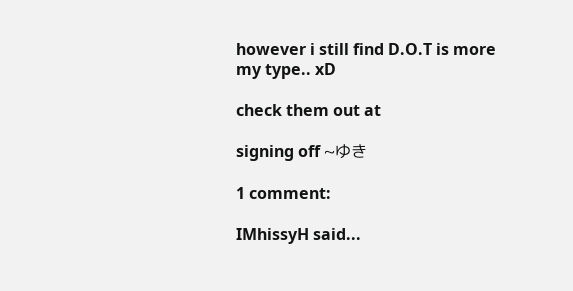however i still find D.O.T is more my type.. xD

check them out at

signing off ~ゆき

1 comment:

IMhissyH said...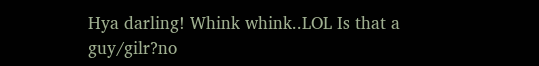Hya darling! Whink whink..LOL Is that a guy/gilr?no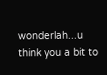wonderlah...u think you a bit to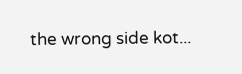the wrong side kot...